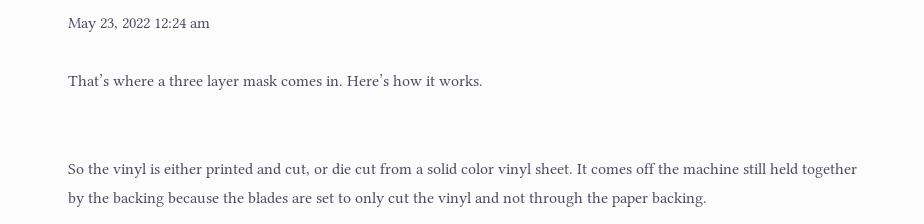May 23, 2022 12:24 am

That’s where a three layer mask comes in. Here’s how it works.


So the vinyl is either printed and cut, or die cut from a solid color vinyl sheet. It comes off the machine still held together by the backing because the blades are set to only cut the vinyl and not through the paper backing.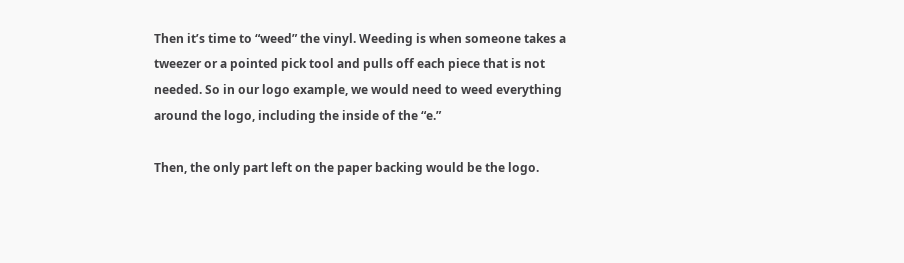Then it’s time to “weed” the vinyl. Weeding is when someone takes a tweezer or a pointed pick tool and pulls off each piece that is not needed. So in our logo example, we would need to weed everything around the logo, including the inside of the “e.”

Then, the only part left on the paper backing would be the logo.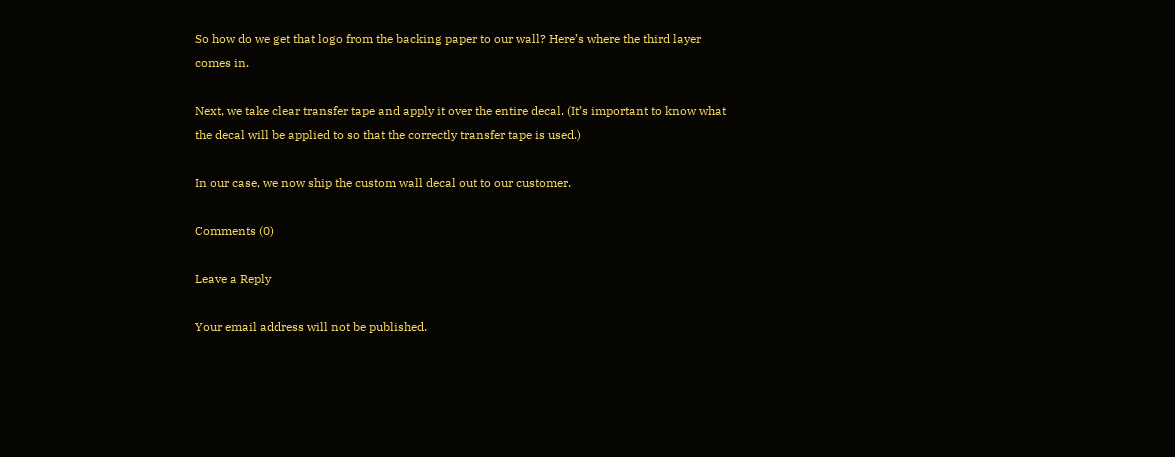So how do we get that logo from the backing paper to our wall? Here’s where the third layer comes in.

Next, we take clear transfer tape and apply it over the entire decal. (It’s important to know what the decal will be applied to so that the correctly transfer tape is used.)

In our case, we now ship the custom wall decal out to our customer.

Comments (0)

Leave a Reply

Your email address will not be published.